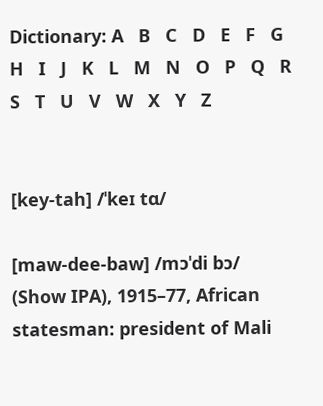Dictionary: A   B   C   D   E   F   G   H   I   J   K   L   M   N   O   P   Q   R   S   T   U   V   W   X   Y   Z


[key-tah] /ˈkeɪ tɑ/

[maw-dee-baw] /mɔˈdi bɔ/ (Show IPA), 1915–77, African statesman: president of Mali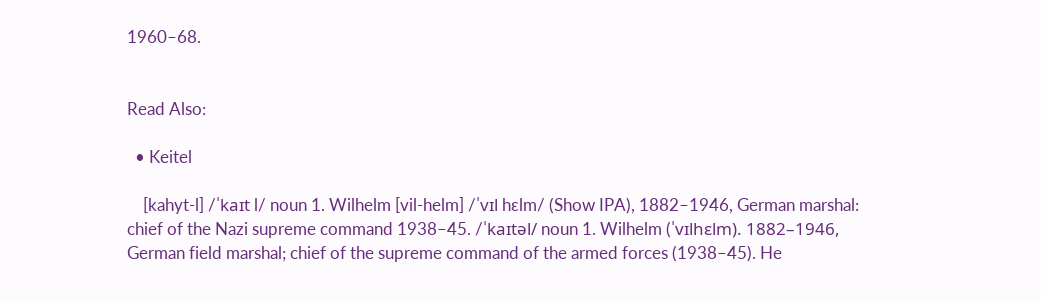1960–68.


Read Also:

  • Keitel

    [kahyt-l] /ˈkaɪt l/ noun 1. Wilhelm [vil-helm] /ˈvɪl hɛlm/ (Show IPA), 1882–1946, German marshal: chief of the Nazi supreme command 1938–45. /ˈkaɪtəl/ noun 1. Wilhelm (ˈvɪlhɛlm). 1882–1946, German field marshal; chief of the supreme command of the armed forces (1938–45). He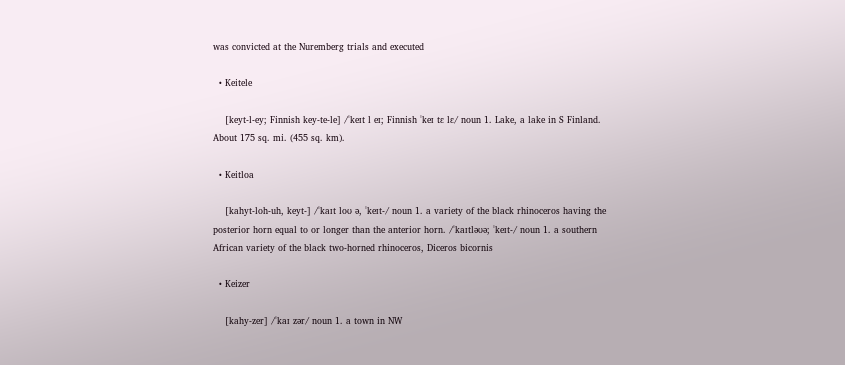was convicted at the Nuremberg trials and executed

  • Keitele

    [keyt-l-ey; Finnish key-te-le] /ˈkeɪt l eɪ; Finnish ˈkeɪ tɛ lɛ/ noun 1. Lake, a lake in S Finland. About 175 sq. mi. (455 sq. km).

  • Keitloa

    [kahyt-loh-uh, keyt-] /ˈkaɪt loʊ ə, ˈkeɪt-/ noun 1. a variety of the black rhinoceros having the posterior horn equal to or longer than the anterior horn. /ˈkaɪtləʊə; ˈkeɪt-/ noun 1. a southern African variety of the black two-horned rhinoceros, Diceros bicornis

  • Keizer

    [kahy-zer] /ˈkaɪ zər/ noun 1. a town in NW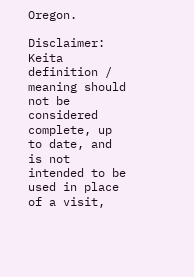Oregon.

Disclaimer: Keita definition / meaning should not be considered complete, up to date, and is not intended to be used in place of a visit,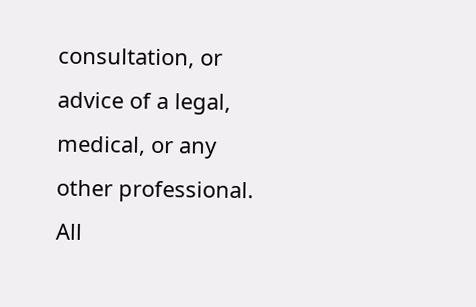consultation, or advice of a legal, medical, or any other professional. All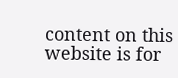content on this website is for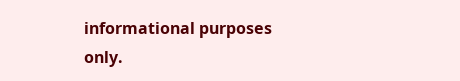informational purposes only.